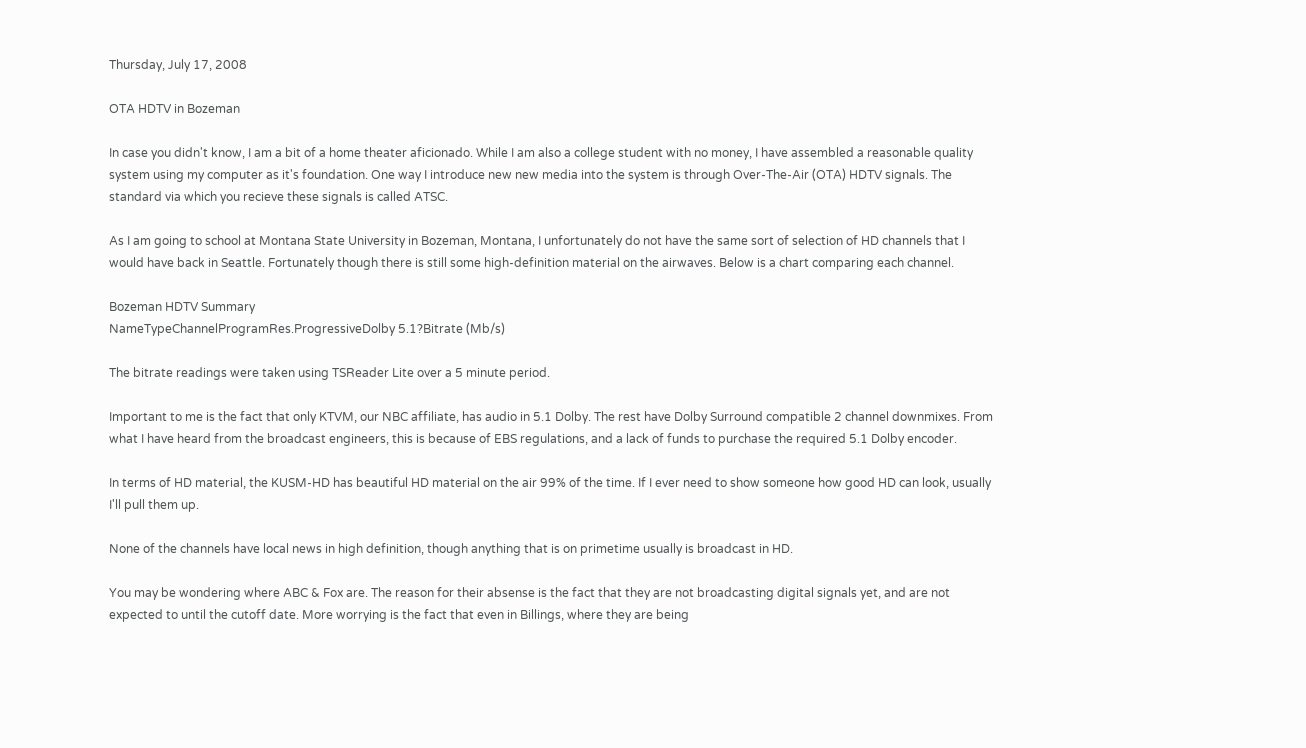Thursday, July 17, 2008

OTA HDTV in Bozeman

In case you didn't know, I am a bit of a home theater aficionado. While I am also a college student with no money, I have assembled a reasonable quality system using my computer as it's foundation. One way I introduce new new media into the system is through Over-The-Air (OTA) HDTV signals. The standard via which you recieve these signals is called ATSC.

As I am going to school at Montana State University in Bozeman, Montana, I unfortunately do not have the same sort of selection of HD channels that I would have back in Seattle. Fortunately though there is still some high-definition material on the airwaves. Below is a chart comparing each channel.

Bozeman HDTV Summary
NameTypeChannelProgramRes.ProgressiveDolby 5.1?Bitrate (Mb/s)

The bitrate readings were taken using TSReader Lite over a 5 minute period.

Important to me is the fact that only KTVM, our NBC affiliate, has audio in 5.1 Dolby. The rest have Dolby Surround compatible 2 channel downmixes. From what I have heard from the broadcast engineers, this is because of EBS regulations, and a lack of funds to purchase the required 5.1 Dolby encoder.

In terms of HD material, the KUSM-HD has beautiful HD material on the air 99% of the time. If I ever need to show someone how good HD can look, usually I'll pull them up.

None of the channels have local news in high definition, though anything that is on primetime usually is broadcast in HD.

You may be wondering where ABC & Fox are. The reason for their absense is the fact that they are not broadcasting digital signals yet, and are not expected to until the cutoff date. More worrying is the fact that even in Billings, where they are being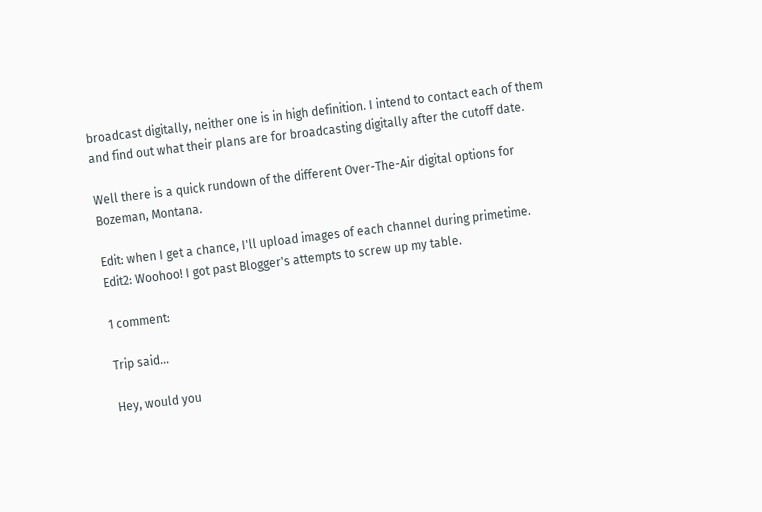broadcast digitally, neither one is in high definition. I intend to contact each of them and find out what their plans are for broadcasting digitally after the cutoff date.

Well there is a quick rundown of the different Over-The-Air digital options for Bozeman, Montana.

Edit: when I get a chance, I'll upload images of each channel during primetime.
Edit2: Woohoo! I got past Blogger's attempts to screw up my table.

1 comment:

Trip said...

Hey, would you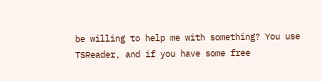be willing to help me with something? You use TSReader, and if you have some free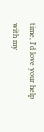time, I'd love your help with my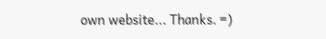own website... Thanks. =)